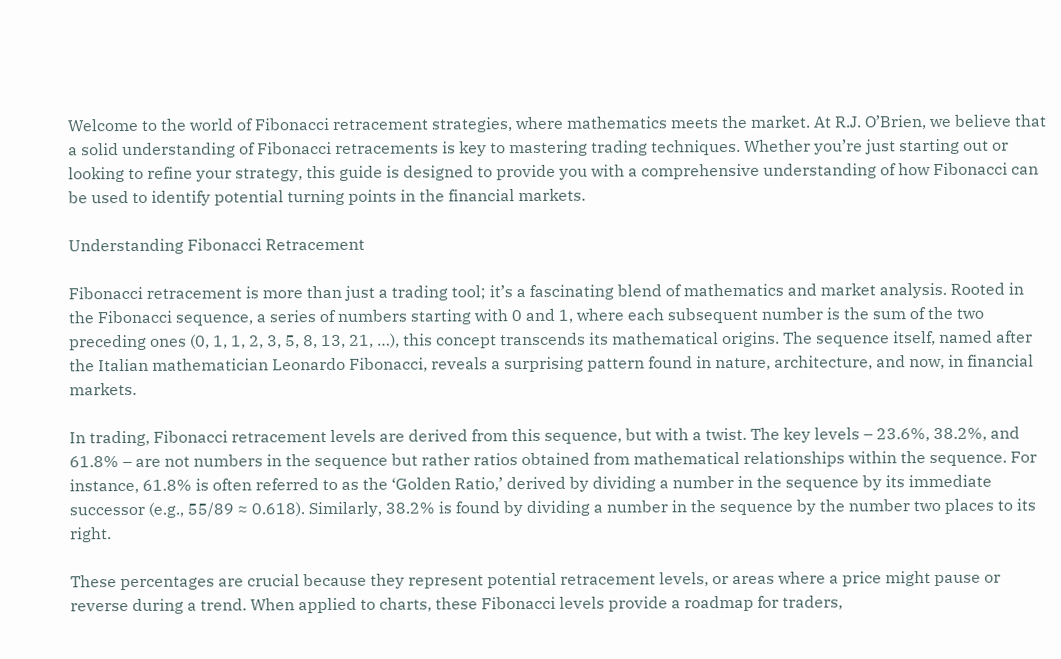Welcome to the world of Fibonacci retracement strategies, where mathematics meets the market. At R.J. O’Brien, we believe that a solid understanding of Fibonacci retracements is key to mastering trading techniques. Whether you’re just starting out or looking to refine your strategy, this guide is designed to provide you with a comprehensive understanding of how Fibonacci can be used to identify potential turning points in the financial markets.

Understanding Fibonacci Retracement

Fibonacci retracement is more than just a trading tool; it’s a fascinating blend of mathematics and market analysis. Rooted in the Fibonacci sequence, a series of numbers starting with 0 and 1, where each subsequent number is the sum of the two preceding ones (0, 1, 1, 2, 3, 5, 8, 13, 21, …), this concept transcends its mathematical origins. The sequence itself, named after the Italian mathematician Leonardo Fibonacci, reveals a surprising pattern found in nature, architecture, and now, in financial markets.

In trading, Fibonacci retracement levels are derived from this sequence, but with a twist. The key levels – 23.6%, 38.2%, and 61.8% – are not numbers in the sequence but rather ratios obtained from mathematical relationships within the sequence. For instance, 61.8% is often referred to as the ‘Golden Ratio,’ derived by dividing a number in the sequence by its immediate successor (e.g., 55/89 ≈ 0.618). Similarly, 38.2% is found by dividing a number in the sequence by the number two places to its right.

These percentages are crucial because they represent potential retracement levels, or areas where a price might pause or reverse during a trend. When applied to charts, these Fibonacci levels provide a roadmap for traders,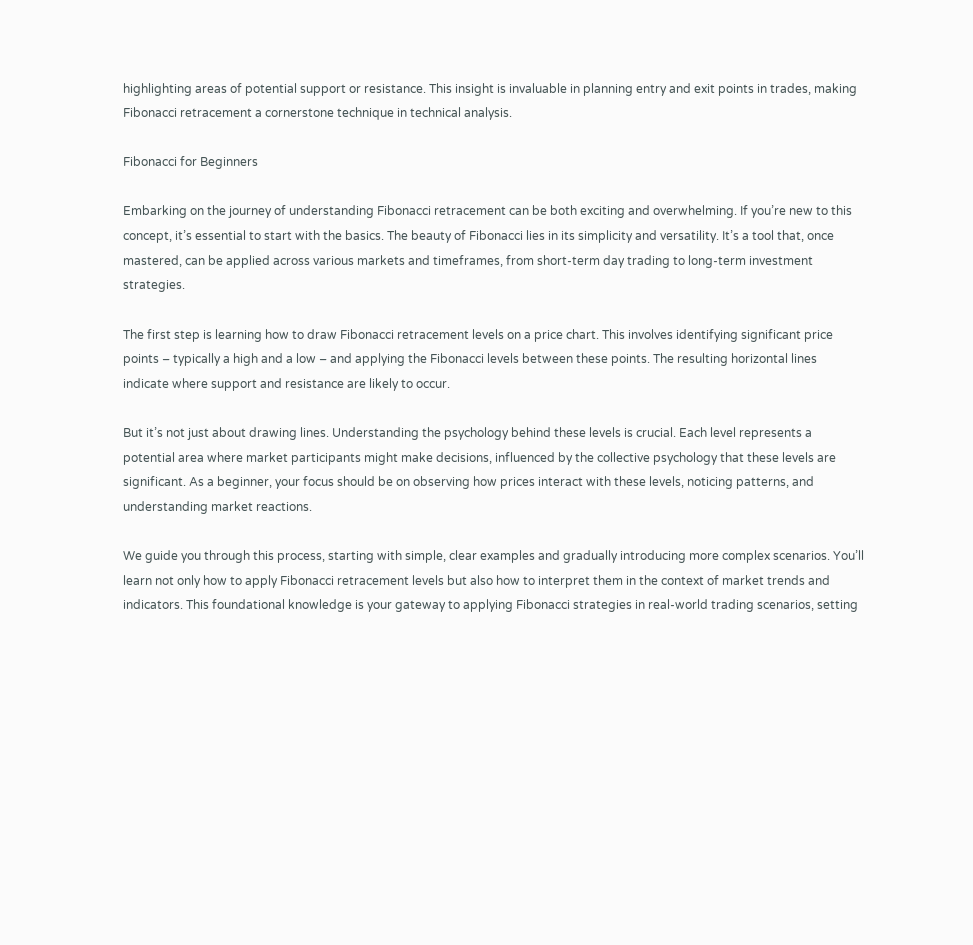highlighting areas of potential support or resistance. This insight is invaluable in planning entry and exit points in trades, making Fibonacci retracement a cornerstone technique in technical analysis.

Fibonacci for Beginners

Embarking on the journey of understanding Fibonacci retracement can be both exciting and overwhelming. If you’re new to this concept, it’s essential to start with the basics. The beauty of Fibonacci lies in its simplicity and versatility. It’s a tool that, once mastered, can be applied across various markets and timeframes, from short-term day trading to long-term investment strategies.

The first step is learning how to draw Fibonacci retracement levels on a price chart. This involves identifying significant price points – typically a high and a low – and applying the Fibonacci levels between these points. The resulting horizontal lines indicate where support and resistance are likely to occur.

But it’s not just about drawing lines. Understanding the psychology behind these levels is crucial. Each level represents a potential area where market participants might make decisions, influenced by the collective psychology that these levels are significant. As a beginner, your focus should be on observing how prices interact with these levels, noticing patterns, and understanding market reactions.

We guide you through this process, starting with simple, clear examples and gradually introducing more complex scenarios. You’ll learn not only how to apply Fibonacci retracement levels but also how to interpret them in the context of market trends and indicators. This foundational knowledge is your gateway to applying Fibonacci strategies in real-world trading scenarios, setting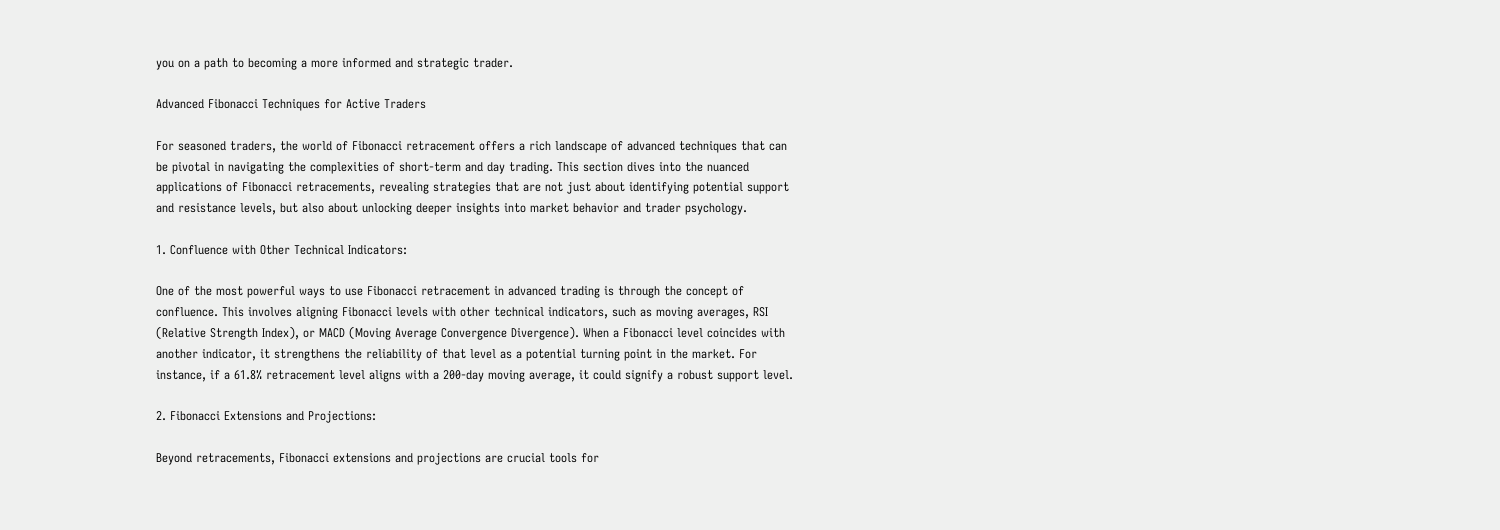you on a path to becoming a more informed and strategic trader.

Advanced Fibonacci Techniques for Active Traders

For seasoned traders, the world of Fibonacci retracement offers a rich landscape of advanced techniques that can be pivotal in navigating the complexities of short-term and day trading. This section dives into the nuanced applications of Fibonacci retracements, revealing strategies that are not just about identifying potential support and resistance levels, but also about unlocking deeper insights into market behavior and trader psychology.

1. Confluence with Other Technical Indicators:

One of the most powerful ways to use Fibonacci retracement in advanced trading is through the concept of confluence. This involves aligning Fibonacci levels with other technical indicators, such as moving averages, RSI (Relative Strength Index), or MACD (Moving Average Convergence Divergence). When a Fibonacci level coincides with another indicator, it strengthens the reliability of that level as a potential turning point in the market. For instance, if a 61.8% retracement level aligns with a 200-day moving average, it could signify a robust support level.

2. Fibonacci Extensions and Projections:

Beyond retracements, Fibonacci extensions and projections are crucial tools for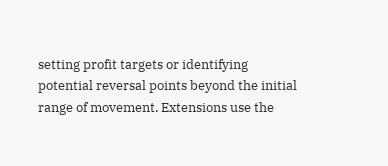setting profit targets or identifying potential reversal points beyond the initial range of movement. Extensions use the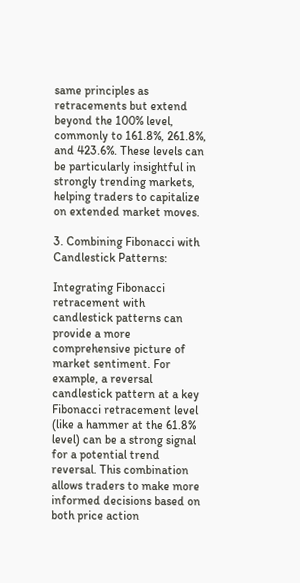same principles as retracements but extend beyond the 100% level, commonly to 161.8%, 261.8%, and 423.6%. These levels can be particularly insightful in strongly trending markets, helping traders to capitalize on extended market moves.

3. Combining Fibonacci with Candlestick Patterns:

Integrating Fibonacci retracement with candlestick patterns can provide a more comprehensive picture of market sentiment. For example, a reversal candlestick pattern at a key Fibonacci retracement level (like a hammer at the 61.8% level) can be a strong signal for a potential trend reversal. This combination allows traders to make more informed decisions based on both price action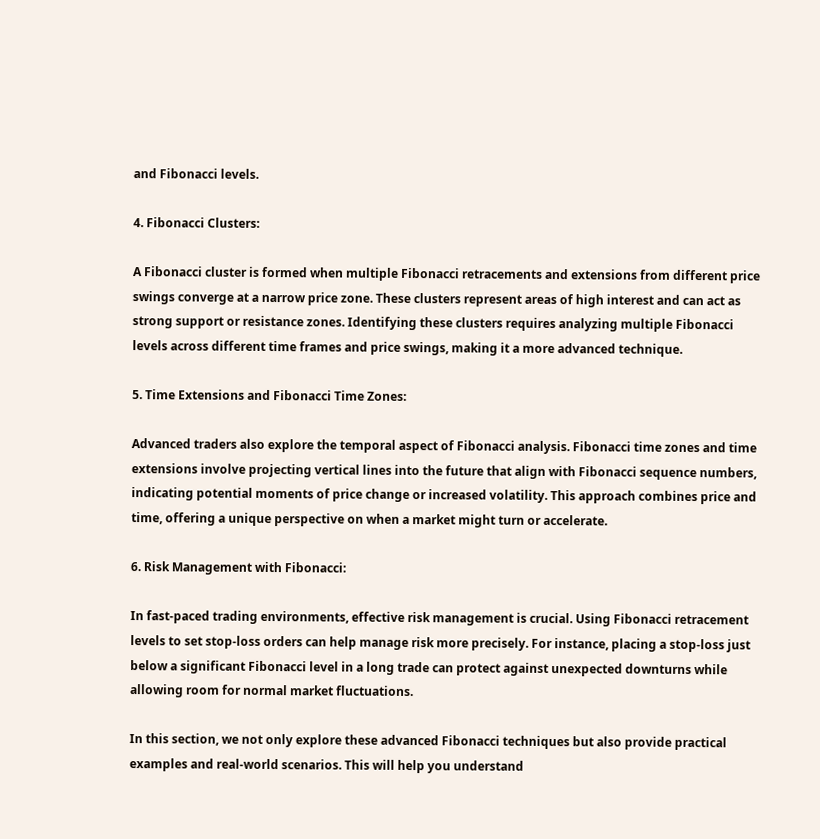and Fibonacci levels.

4. Fibonacci Clusters:

A Fibonacci cluster is formed when multiple Fibonacci retracements and extensions from different price swings converge at a narrow price zone. These clusters represent areas of high interest and can act as strong support or resistance zones. Identifying these clusters requires analyzing multiple Fibonacci levels across different time frames and price swings, making it a more advanced technique.

5. Time Extensions and Fibonacci Time Zones:

Advanced traders also explore the temporal aspect of Fibonacci analysis. Fibonacci time zones and time extensions involve projecting vertical lines into the future that align with Fibonacci sequence numbers, indicating potential moments of price change or increased volatility. This approach combines price and time, offering a unique perspective on when a market might turn or accelerate.

6. Risk Management with Fibonacci:

In fast-paced trading environments, effective risk management is crucial. Using Fibonacci retracement levels to set stop-loss orders can help manage risk more precisely. For instance, placing a stop-loss just below a significant Fibonacci level in a long trade can protect against unexpected downturns while allowing room for normal market fluctuations.

In this section, we not only explore these advanced Fibonacci techniques but also provide practical examples and real-world scenarios. This will help you understand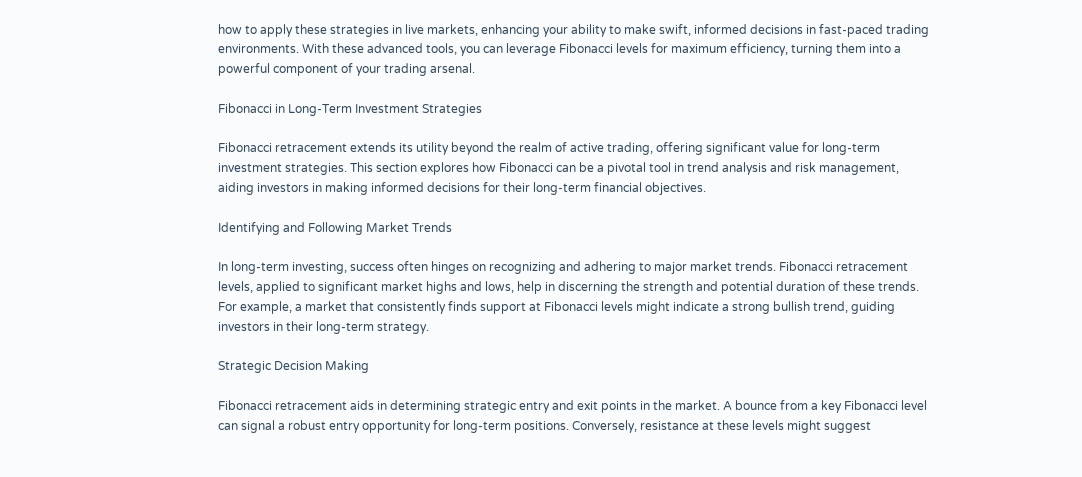how to apply these strategies in live markets, enhancing your ability to make swift, informed decisions in fast-paced trading environments. With these advanced tools, you can leverage Fibonacci levels for maximum efficiency, turning them into a powerful component of your trading arsenal.

Fibonacci in Long-Term Investment Strategies

Fibonacci retracement extends its utility beyond the realm of active trading, offering significant value for long-term investment strategies. This section explores how Fibonacci can be a pivotal tool in trend analysis and risk management, aiding investors in making informed decisions for their long-term financial objectives.

Identifying and Following Market Trends

In long-term investing, success often hinges on recognizing and adhering to major market trends. Fibonacci retracement levels, applied to significant market highs and lows, help in discerning the strength and potential duration of these trends. For example, a market that consistently finds support at Fibonacci levels might indicate a strong bullish trend, guiding investors in their long-term strategy.

Strategic Decision Making

Fibonacci retracement aids in determining strategic entry and exit points in the market. A bounce from a key Fibonacci level can signal a robust entry opportunity for long-term positions. Conversely, resistance at these levels might suggest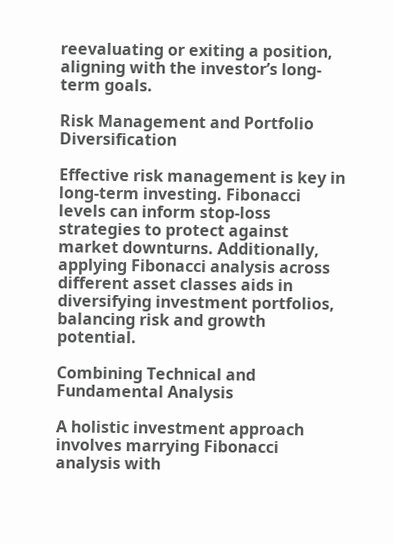reevaluating or exiting a position, aligning with the investor’s long-term goals.

Risk Management and Portfolio Diversification

Effective risk management is key in long-term investing. Fibonacci levels can inform stop-loss strategies to protect against market downturns. Additionally, applying Fibonacci analysis across different asset classes aids in diversifying investment portfolios, balancing risk and growth potential.

Combining Technical and Fundamental Analysis

A holistic investment approach involves marrying Fibonacci analysis with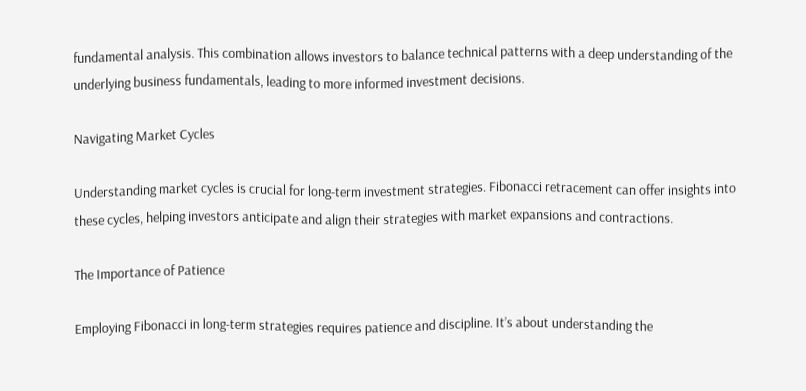fundamental analysis. This combination allows investors to balance technical patterns with a deep understanding of the underlying business fundamentals, leading to more informed investment decisions.

Navigating Market Cycles

Understanding market cycles is crucial for long-term investment strategies. Fibonacci retracement can offer insights into these cycles, helping investors anticipate and align their strategies with market expansions and contractions.

The Importance of Patience

Employing Fibonacci in long-term strategies requires patience and discipline. It’s about understanding the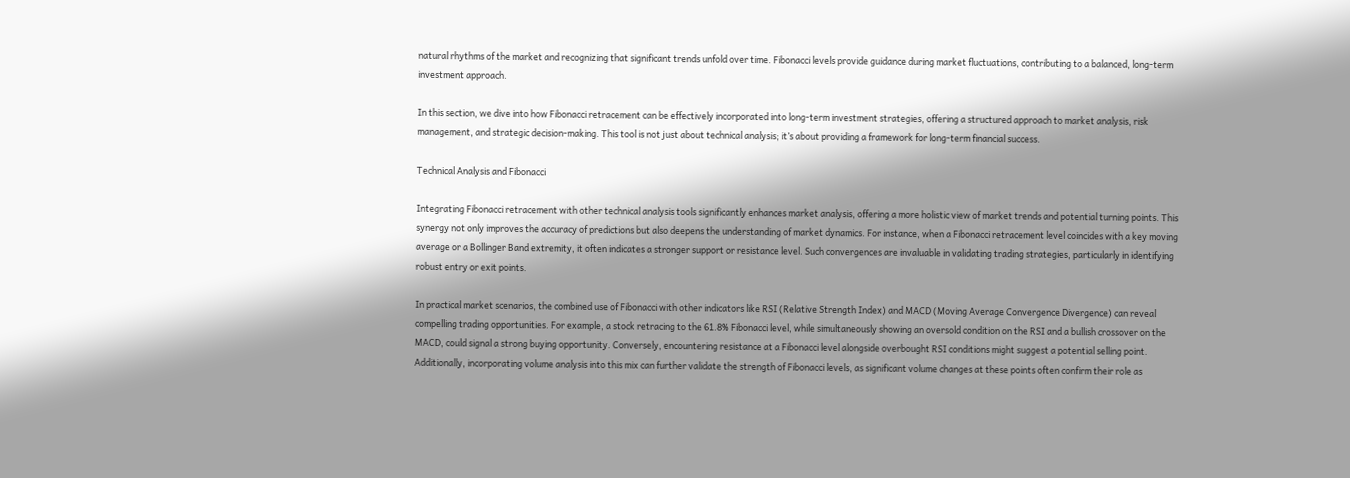natural rhythms of the market and recognizing that significant trends unfold over time. Fibonacci levels provide guidance during market fluctuations, contributing to a balanced, long-term investment approach.

In this section, we dive into how Fibonacci retracement can be effectively incorporated into long-term investment strategies, offering a structured approach to market analysis, risk management, and strategic decision-making. This tool is not just about technical analysis; it’s about providing a framework for long-term financial success.

Technical Analysis and Fibonacci

Integrating Fibonacci retracement with other technical analysis tools significantly enhances market analysis, offering a more holistic view of market trends and potential turning points. This synergy not only improves the accuracy of predictions but also deepens the understanding of market dynamics. For instance, when a Fibonacci retracement level coincides with a key moving average or a Bollinger Band extremity, it often indicates a stronger support or resistance level. Such convergences are invaluable in validating trading strategies, particularly in identifying robust entry or exit points.

In practical market scenarios, the combined use of Fibonacci with other indicators like RSI (Relative Strength Index) and MACD (Moving Average Convergence Divergence) can reveal compelling trading opportunities. For example, a stock retracing to the 61.8% Fibonacci level, while simultaneously showing an oversold condition on the RSI and a bullish crossover on the MACD, could signal a strong buying opportunity. Conversely, encountering resistance at a Fibonacci level alongside overbought RSI conditions might suggest a potential selling point. Additionally, incorporating volume analysis into this mix can further validate the strength of Fibonacci levels, as significant volume changes at these points often confirm their role as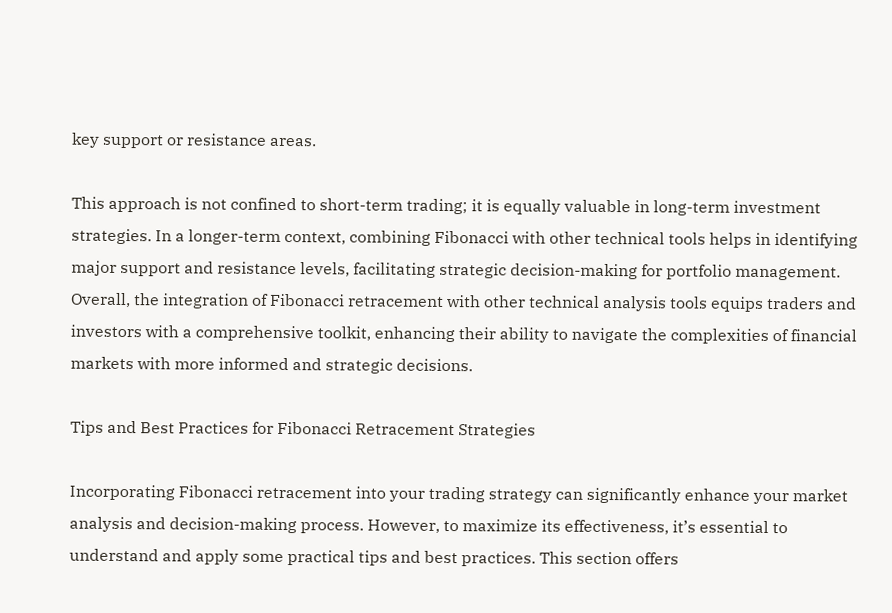key support or resistance areas.

This approach is not confined to short-term trading; it is equally valuable in long-term investment strategies. In a longer-term context, combining Fibonacci with other technical tools helps in identifying major support and resistance levels, facilitating strategic decision-making for portfolio management. Overall, the integration of Fibonacci retracement with other technical analysis tools equips traders and investors with a comprehensive toolkit, enhancing their ability to navigate the complexities of financial markets with more informed and strategic decisions.

Tips and Best Practices for Fibonacci Retracement Strategies

Incorporating Fibonacci retracement into your trading strategy can significantly enhance your market analysis and decision-making process. However, to maximize its effectiveness, it’s essential to understand and apply some practical tips and best practices. This section offers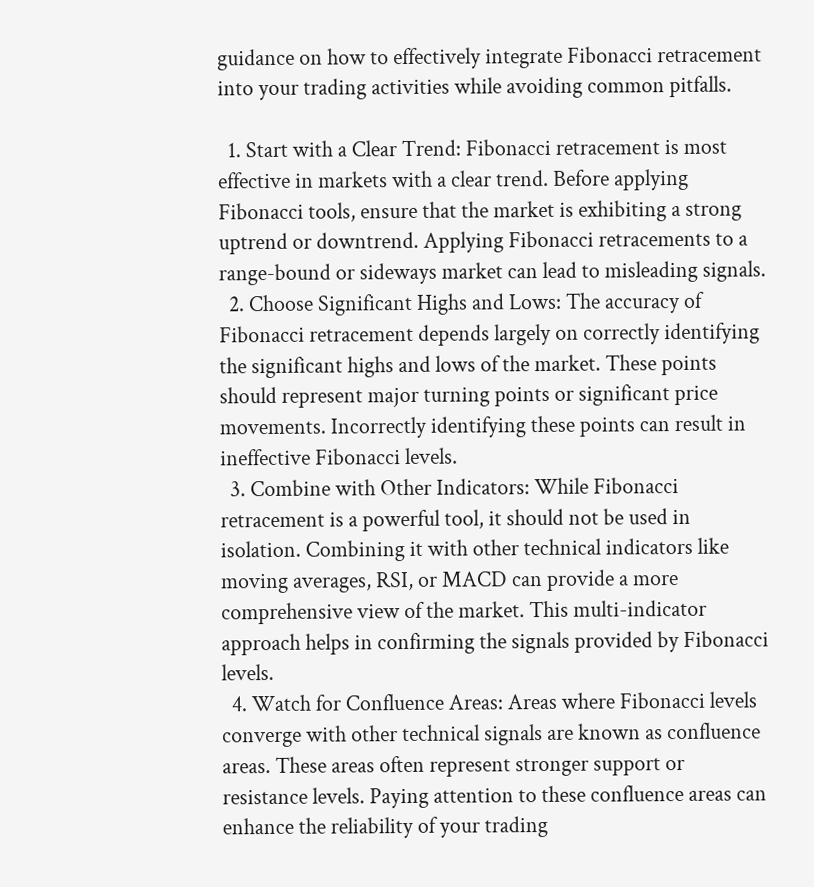guidance on how to effectively integrate Fibonacci retracement into your trading activities while avoiding common pitfalls.

  1. Start with a Clear Trend: Fibonacci retracement is most effective in markets with a clear trend. Before applying Fibonacci tools, ensure that the market is exhibiting a strong uptrend or downtrend. Applying Fibonacci retracements to a range-bound or sideways market can lead to misleading signals.
  2. Choose Significant Highs and Lows: The accuracy of Fibonacci retracement depends largely on correctly identifying the significant highs and lows of the market. These points should represent major turning points or significant price movements. Incorrectly identifying these points can result in ineffective Fibonacci levels.
  3. Combine with Other Indicators: While Fibonacci retracement is a powerful tool, it should not be used in isolation. Combining it with other technical indicators like moving averages, RSI, or MACD can provide a more comprehensive view of the market. This multi-indicator approach helps in confirming the signals provided by Fibonacci levels.
  4. Watch for Confluence Areas: Areas where Fibonacci levels converge with other technical signals are known as confluence areas. These areas often represent stronger support or resistance levels. Paying attention to these confluence areas can enhance the reliability of your trading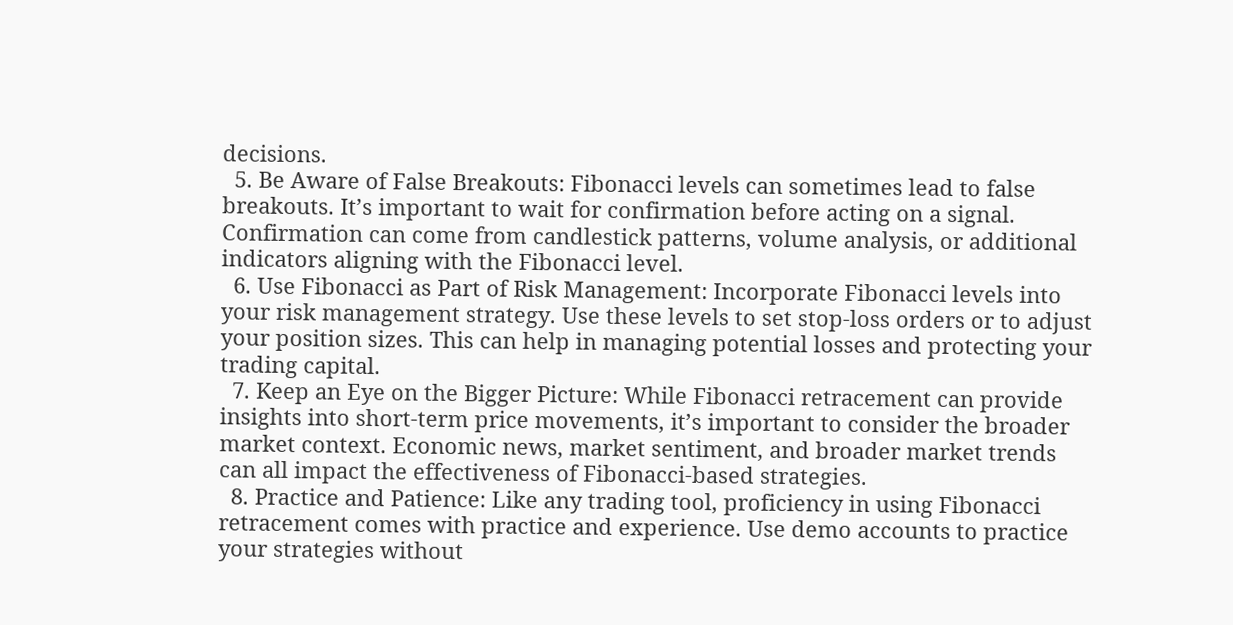decisions.
  5. Be Aware of False Breakouts: Fibonacci levels can sometimes lead to false breakouts. It’s important to wait for confirmation before acting on a signal. Confirmation can come from candlestick patterns, volume analysis, or additional indicators aligning with the Fibonacci level.
  6. Use Fibonacci as Part of Risk Management: Incorporate Fibonacci levels into your risk management strategy. Use these levels to set stop-loss orders or to adjust your position sizes. This can help in managing potential losses and protecting your trading capital.
  7. Keep an Eye on the Bigger Picture: While Fibonacci retracement can provide insights into short-term price movements, it’s important to consider the broader market context. Economic news, market sentiment, and broader market trends can all impact the effectiveness of Fibonacci-based strategies.
  8. Practice and Patience: Like any trading tool, proficiency in using Fibonacci retracement comes with practice and experience. Use demo accounts to practice your strategies without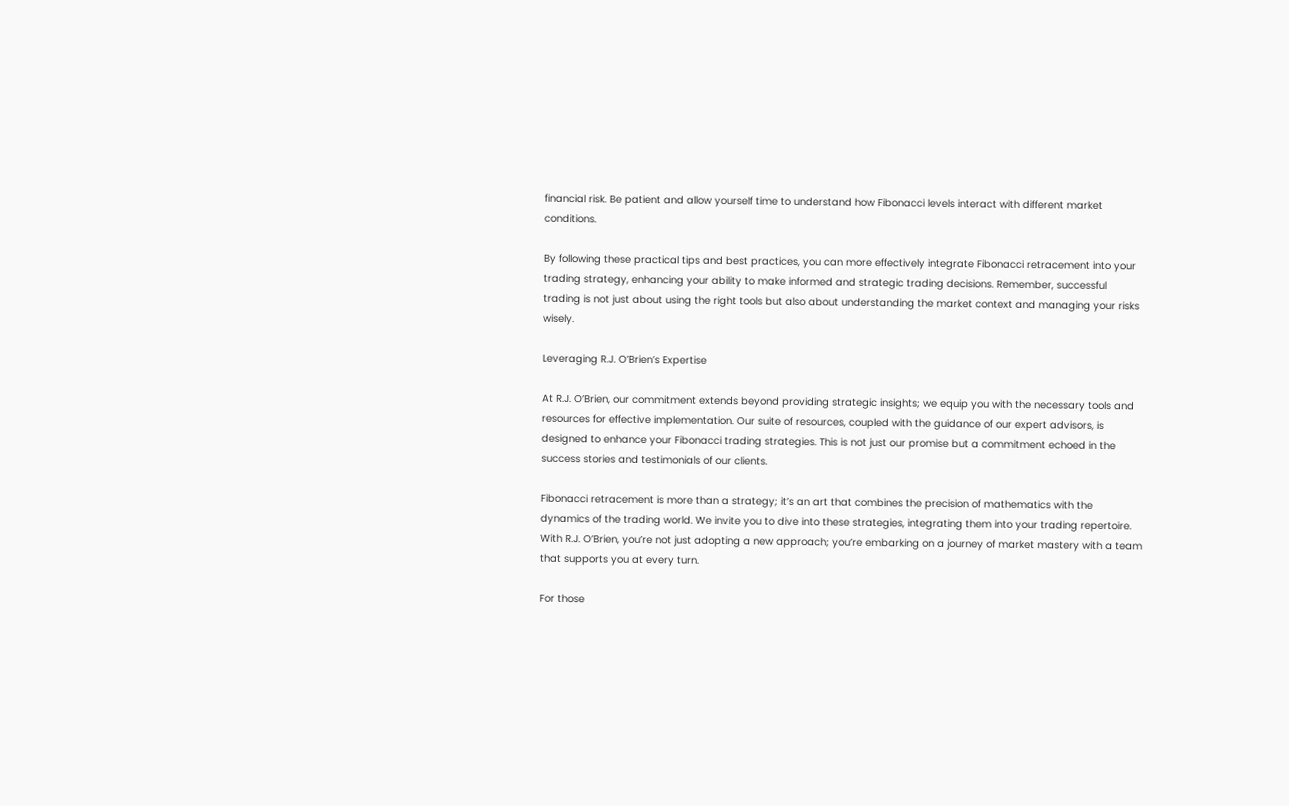financial risk. Be patient and allow yourself time to understand how Fibonacci levels interact with different market conditions.

By following these practical tips and best practices, you can more effectively integrate Fibonacci retracement into your trading strategy, enhancing your ability to make informed and strategic trading decisions. Remember, successful trading is not just about using the right tools but also about understanding the market context and managing your risks wisely.

Leveraging R.J. O’Brien’s Expertise

At R.J. O’Brien, our commitment extends beyond providing strategic insights; we equip you with the necessary tools and resources for effective implementation. Our suite of resources, coupled with the guidance of our expert advisors, is designed to enhance your Fibonacci trading strategies. This is not just our promise but a commitment echoed in the success stories and testimonials of our clients.

Fibonacci retracement is more than a strategy; it’s an art that combines the precision of mathematics with the dynamics of the trading world. We invite you to dive into these strategies, integrating them into your trading repertoire. With R.J. O’Brien, you’re not just adopting a new approach; you’re embarking on a journey of market mastery with a team that supports you at every turn.

For those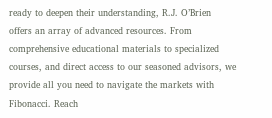ready to deepen their understanding, R.J. O’Brien offers an array of advanced resources. From comprehensive educational materials to specialized courses, and direct access to our seasoned advisors, we provide all you need to navigate the markets with Fibonacci. Reach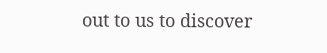out to us to discover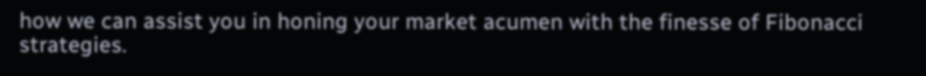how we can assist you in honing your market acumen with the finesse of Fibonacci strategies.